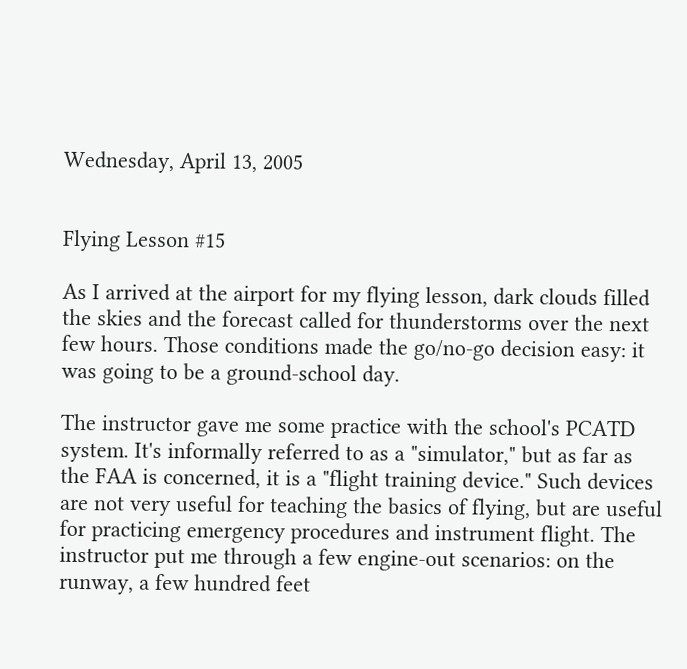Wednesday, April 13, 2005


Flying Lesson #15

As I arrived at the airport for my flying lesson, dark clouds filled the skies and the forecast called for thunderstorms over the next few hours. Those conditions made the go/no-go decision easy: it was going to be a ground-school day.

The instructor gave me some practice with the school's PCATD system. It's informally referred to as a "simulator," but as far as the FAA is concerned, it is a "flight training device." Such devices are not very useful for teaching the basics of flying, but are useful for practicing emergency procedures and instrument flight. The instructor put me through a few engine-out scenarios: on the runway, a few hundred feet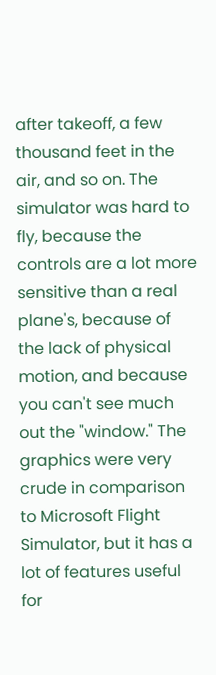after takeoff, a few thousand feet in the air, and so on. The simulator was hard to fly, because the controls are a lot more sensitive than a real plane's, because of the lack of physical motion, and because you can't see much out the "window." The graphics were very crude in comparison to Microsoft Flight Simulator, but it has a lot of features useful for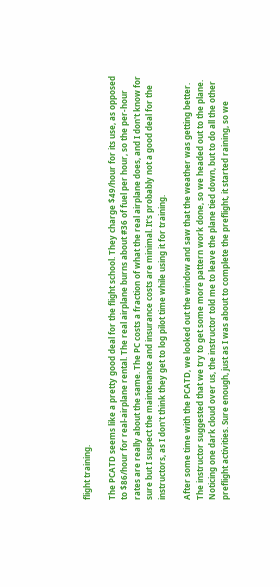flight training.

The PCATD seems like a pretty good deal for the flight school. They charge $49/hour for its use, as opposed to $86/hour for real-airplane rental. The real airplane burns about #36 of fuel per hour, so the per-hour rates are really about the same. The PC costs a fraction of what the real airplane does, and I don't know for sure but I suspect the maintenance and insurance costs are minimal. It's probably not a good deal for the instructors, as I don't think they get to log pilot time while using it for training.

After some time with the PCATD, we looked out the window and saw that the weather was getting better. The instructor suggested that we try to get some more pattern work done, so we headed out to the plane. Noticing one dark cloud over us, the instructor told me to leave the plane tied down, but to do all the other preflight activities. Sure enough, just as I was about to complete the preflight, it started raining, so we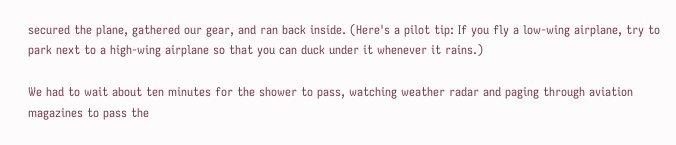secured the plane, gathered our gear, and ran back inside. (Here's a pilot tip: If you fly a low-wing airplane, try to park next to a high-wing airplane so that you can duck under it whenever it rains.)

We had to wait about ten minutes for the shower to pass, watching weather radar and paging through aviation magazines to pass the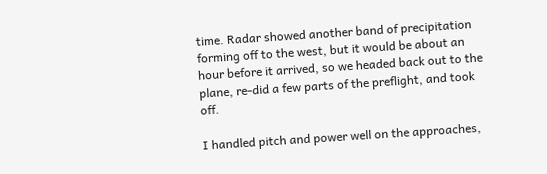time. Radar showed another band of precipitation forming off to the west, but it would be about an hour before it arrived, so we headed back out to the plane, re-did a few parts of the preflight, and took off.

I handled pitch and power well on the approaches,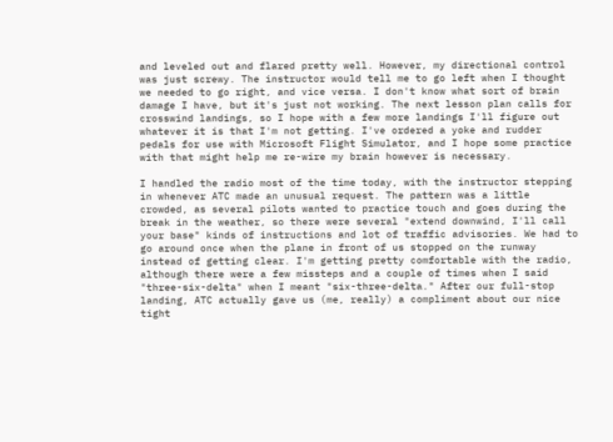and leveled out and flared pretty well. However, my directional control was just screwy. The instructor would tell me to go left when I thought we needed to go right, and vice versa. I don't know what sort of brain damage I have, but it's just not working. The next lesson plan calls for crosswind landings, so I hope with a few more landings I'll figure out whatever it is that I'm not getting. I've ordered a yoke and rudder pedals for use with Microsoft Flight Simulator, and I hope some practice with that might help me re-wire my brain however is necessary.

I handled the radio most of the time today, with the instructor stepping in whenever ATC made an unusual request. The pattern was a little crowded, as several pilots wanted to practice touch and goes during the break in the weather, so there were several "extend downwind, I'll call your base" kinds of instructions and lot of traffic advisories. We had to go around once when the plane in front of us stopped on the runway instead of getting clear. I'm getting pretty comfortable with the radio, although there were a few missteps and a couple of times when I said "three-six-delta" when I meant "six-three-delta." After our full-stop landing, ATC actually gave us (me, really) a compliment about our nice tight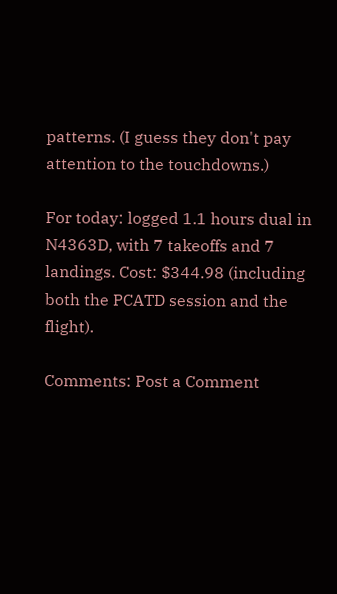patterns. (I guess they don't pay attention to the touchdowns.)

For today: logged 1.1 hours dual in N4363D, with 7 takeoffs and 7 landings. Cost: $344.98 (including both the PCATD session and the flight).

Comments: Post a Comment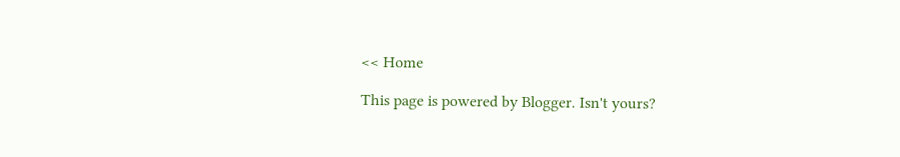<< Home

This page is powered by Blogger. Isn't yours?